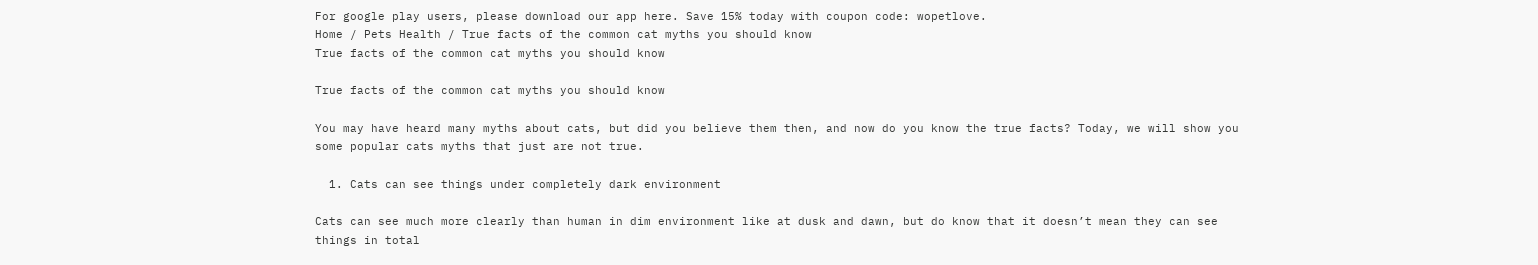For google play users, please download our app here. Save 15% today with coupon code: wopetlove.
Home / Pets Health / True facts of the common cat myths you should know
True facts of the common cat myths you should know

True facts of the common cat myths you should know

You may have heard many myths about cats, but did you believe them then, and now do you know the true facts? Today, we will show you some popular cats myths that just are not true.

  1. Cats can see things under completely dark environment

Cats can see much more clearly than human in dim environment like at dusk and dawn, but do know that it doesn’t mean they can see things in total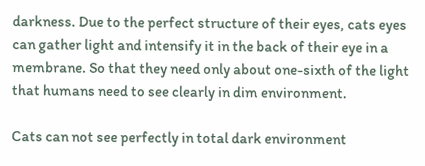darkness. Due to the perfect structure of their eyes, cats eyes can gather light and intensify it in the back of their eye in a membrane. So that they need only about one-sixth of the light that humans need to see clearly in dim environment.

Cats can not see perfectly in total dark environment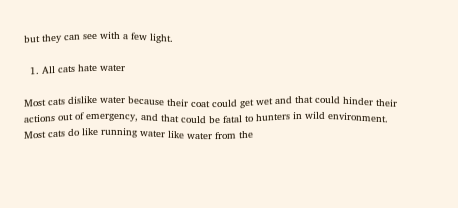but they can see with a few light.

  1. All cats hate water

Most cats dislike water because their coat could get wet and that could hinder their actions out of emergency, and that could be fatal to hunters in wild environment. Most cats do like running water like water from the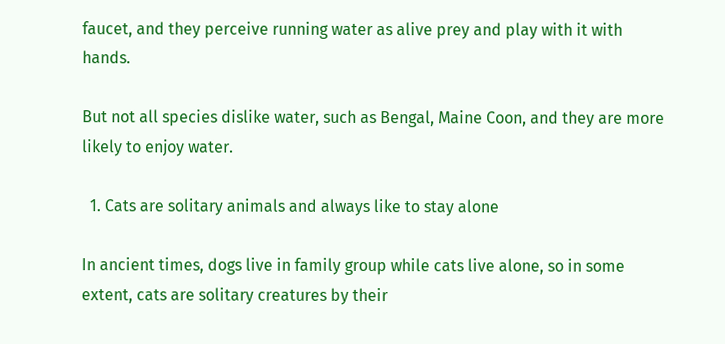faucet, and they perceive running water as alive prey and play with it with hands.

But not all species dislike water, such as Bengal, Maine Coon, and they are more likely to enjoy water.

  1. Cats are solitary animals and always like to stay alone

In ancient times, dogs live in family group while cats live alone, so in some extent, cats are solitary creatures by their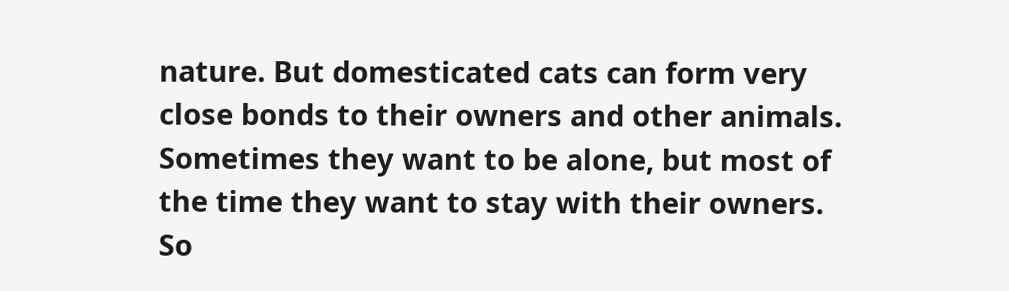nature. But domesticated cats can form very close bonds to their owners and other animals. Sometimes they want to be alone, but most of the time they want to stay with their owners. So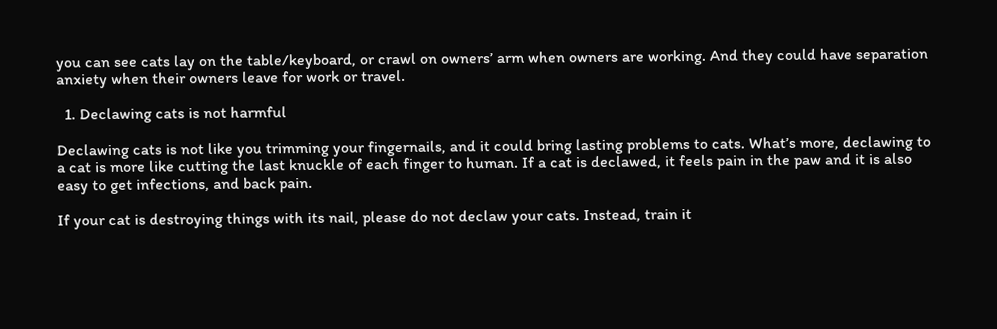you can see cats lay on the table/keyboard, or crawl on owners’ arm when owners are working. And they could have separation anxiety when their owners leave for work or travel.

  1. Declawing cats is not harmful

Declawing cats is not like you trimming your fingernails, and it could bring lasting problems to cats. What’s more, declawing to a cat is more like cutting the last knuckle of each finger to human. If a cat is declawed, it feels pain in the paw and it is also easy to get infections, and back pain.

If your cat is destroying things with its nail, please do not declaw your cats. Instead, train it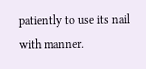patiently to use its nail with manner.